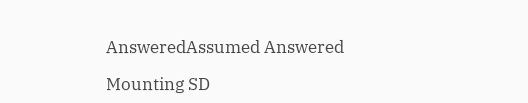AnsweredAssumed Answered

Mounting SD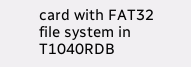card with FAT32 file system in T1040RDB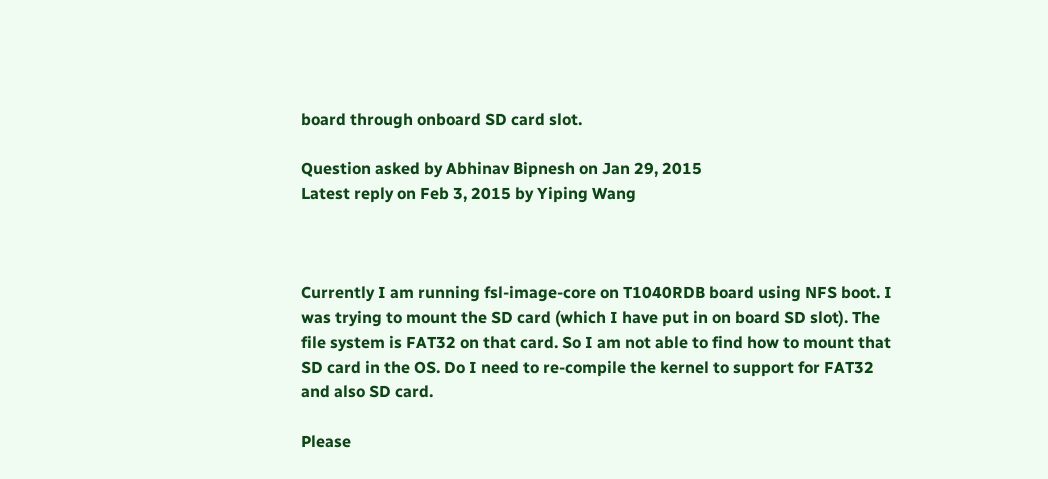board through onboard SD card slot.

Question asked by Abhinav Bipnesh on Jan 29, 2015
Latest reply on Feb 3, 2015 by Yiping Wang



Currently I am running fsl-image-core on T1040RDB board using NFS boot. I was trying to mount the SD card (which I have put in on board SD slot). The file system is FAT32 on that card. So I am not able to find how to mount that SD card in the OS. Do I need to re-compile the kernel to support for FAT32 and also SD card.

Please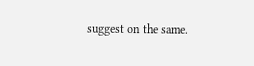suggest on the same.